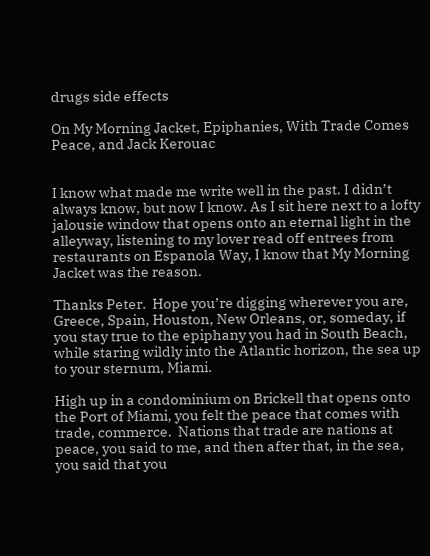drugs side effects

On My Morning Jacket, Epiphanies, With Trade Comes Peace, and Jack Kerouac


I know what made me write well in the past. I didn’t always know, but now I know. As I sit here next to a lofty jalousie window that opens onto an eternal light in the alleyway, listening to my lover read off entrees from restaurants on Espanola Way, I know that My Morning Jacket was the reason.

Thanks Peter.  Hope you’re digging wherever you are, Greece, Spain, Houston, New Orleans, or, someday, if you stay true to the epiphany you had in South Beach, while staring wildly into the Atlantic horizon, the sea up to your sternum, Miami.

High up in a condominium on Brickell that opens onto the Port of Miami, you felt the peace that comes with trade, commerce.  Nations that trade are nations at peace, you said to me, and then after that, in the sea, you said that you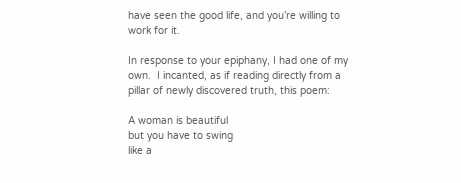have seen the good life, and you’re willing to work for it.

In response to your epiphany, I had one of my own.  I incanted, as if reading directly from a pillar of newly discovered truth, this poem:

A woman is beautiful
but you have to swing
like a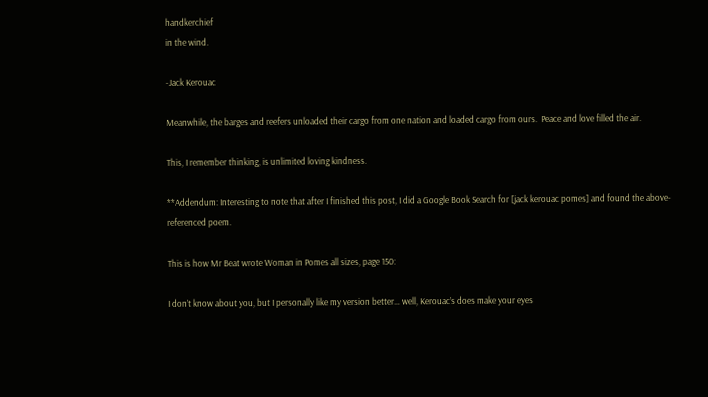handkerchief
in the wind.

-Jack Kerouac

Meanwhile, the barges and reefers unloaded their cargo from one nation and loaded cargo from ours.  Peace and love filled the air.

This, I remember thinking, is unlimited loving kindness.

**Addendum: Interesting to note that after I finished this post, I did a Google Book Search for [jack kerouac pomes] and found the above-referenced poem.

This is how Mr Beat wrote Woman in Pomes all sizes, page 150:

I don’t know about you, but I personally like my version better… well, Kerouac’s does make your eyes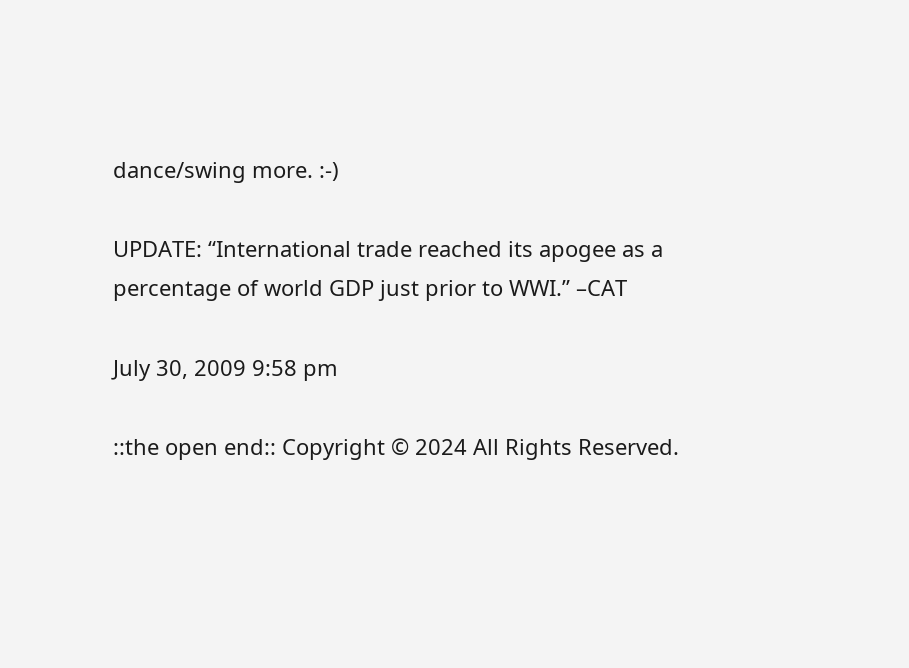dance/swing more. :-)

UPDATE: “International trade reached its apogee as a percentage of world GDP just prior to WWI.” –CAT

July 30, 2009 9:58 pm

::the open end:: Copyright © 2024 All Rights Reserved.